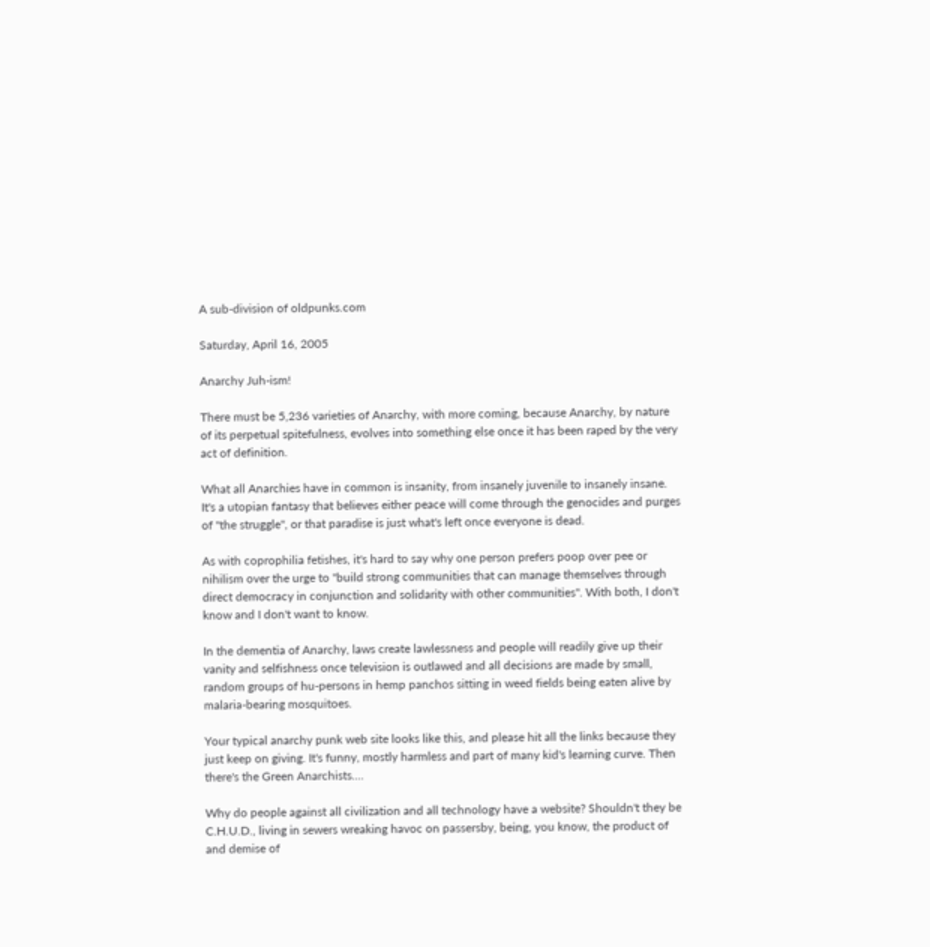A sub-division of oldpunks.com

Saturday, April 16, 2005

Anarchy Juh-ism!

There must be 5,236 varieties of Anarchy, with more coming, because Anarchy, by nature of its perpetual spitefulness, evolves into something else once it has been raped by the very act of definition.

What all Anarchies have in common is insanity, from insanely juvenile to insanely insane. It's a utopian fantasy that believes either peace will come through the genocides and purges of "the struggle", or that paradise is just what's left once everyone is dead.

As with coprophilia fetishes, it's hard to say why one person prefers poop over pee or nihilism over the urge to "build strong communities that can manage themselves through direct democracy in conjunction and solidarity with other communities". With both, I don't know and I don't want to know.

In the dementia of Anarchy, laws create lawlessness and people will readily give up their vanity and selfishness once television is outlawed and all decisions are made by small, random groups of hu-persons in hemp panchos sitting in weed fields being eaten alive by malaria-bearing mosquitoes.

Your typical anarchy punk web site looks like this, and please hit all the links because they just keep on giving. It's funny, mostly harmless and part of many kid's learning curve. Then there's the Green Anarchists....

Why do people against all civilization and all technology have a website? Shouldn't they be C.H.U.D., living in sewers wreaking havoc on passersby, being, you know, the product of and demise of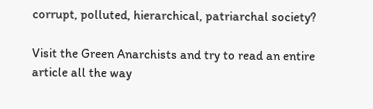corrupt, polluted, hierarchical, patriarchal society?

Visit the Green Anarchists and try to read an entire article all the way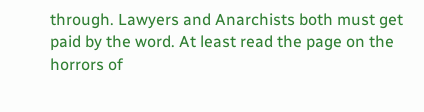through. Lawyers and Anarchists both must get paid by the word. At least read the page on the horrors of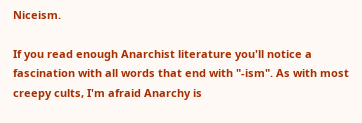Niceism.

If you read enough Anarchist literature you'll notice a fascination with all words that end with "-ism". As with most creepy cults, I'm afraid Anarchy is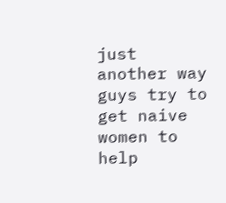just another way guys try to get naive women to help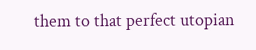them to that perfect utopian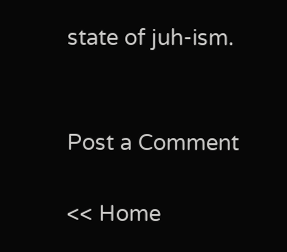state of juh-ism.


Post a Comment

<< Home